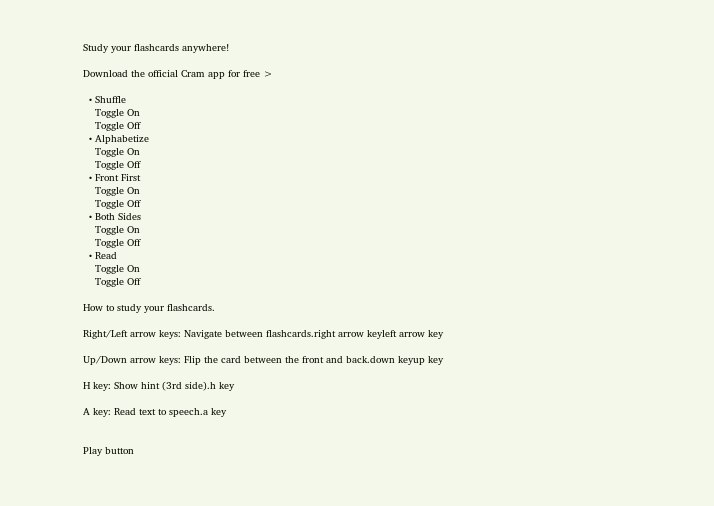Study your flashcards anywhere!

Download the official Cram app for free >

  • Shuffle
    Toggle On
    Toggle Off
  • Alphabetize
    Toggle On
    Toggle Off
  • Front First
    Toggle On
    Toggle Off
  • Both Sides
    Toggle On
    Toggle Off
  • Read
    Toggle On
    Toggle Off

How to study your flashcards.

Right/Left arrow keys: Navigate between flashcards.right arrow keyleft arrow key

Up/Down arrow keys: Flip the card between the front and back.down keyup key

H key: Show hint (3rd side).h key

A key: Read text to speech.a key


Play button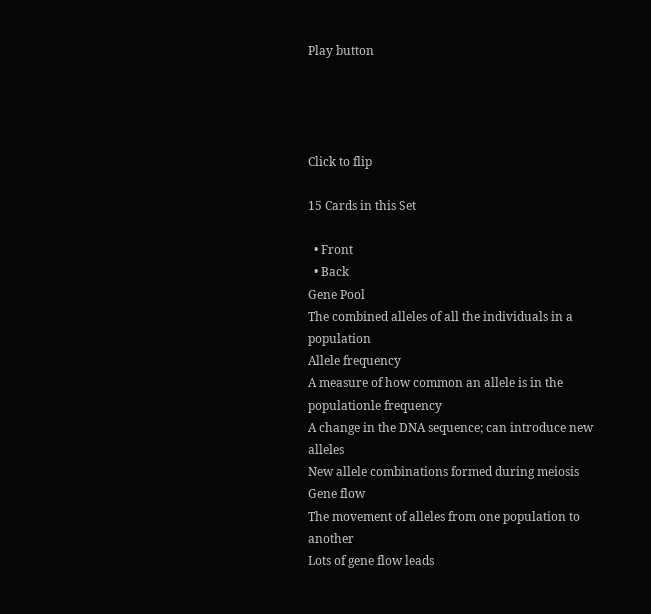Play button




Click to flip

15 Cards in this Set

  • Front
  • Back
Gene Pool
The combined alleles of all the individuals in a population
Allele frequency
A measure of how common an allele is in the populationle frequency
A change in the DNA sequence; can introduce new alleles
New allele combinations formed during meiosis
Gene flow
The movement of alleles from one population to another
Lots of gene flow leads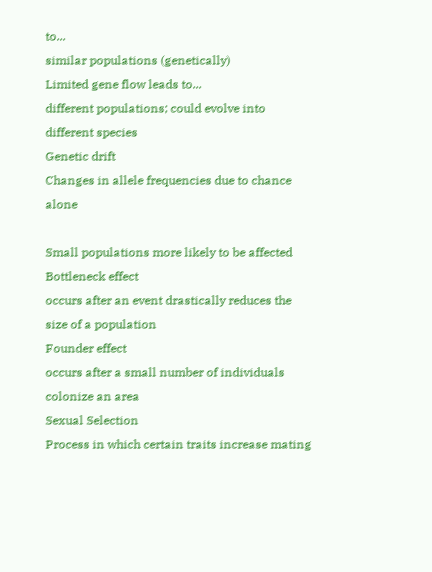to...
similar populations (genetically)
Limited gene flow leads to...
different populations; could evolve into different species
Genetic drift
Changes in allele frequencies due to chance alone

Small populations more likely to be affected
Bottleneck effect
occurs after an event drastically reduces the size of a population
Founder effect
occurs after a small number of individuals colonize an area
Sexual Selection
Process in which certain traits increase mating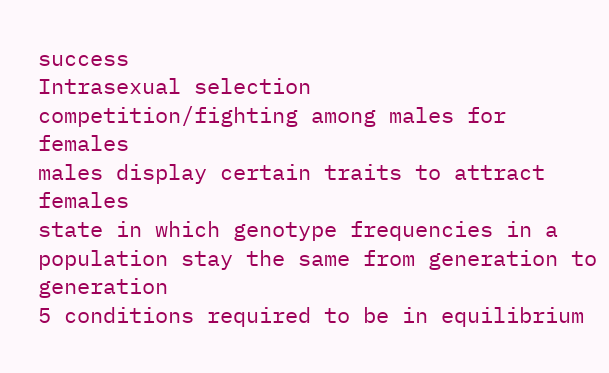success
Intrasexual selection
competition/fighting among males for females
males display certain traits to attract females
state in which genotype frequencies in a population stay the same from generation to generation
5 conditions required to be in equilibrium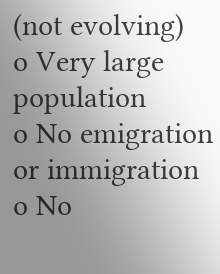(not evolving)
o Very large population
o No emigration or immigration
o No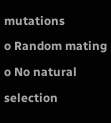mutations
o Random mating
o No natural selection